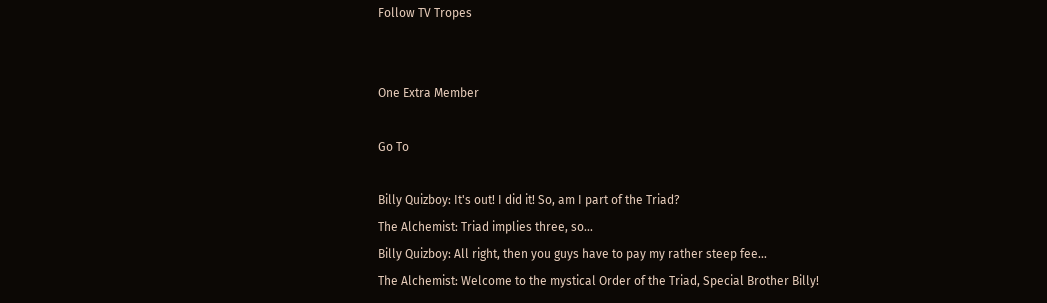Follow TV Tropes


One Extra Member

Go To

Billy Quizboy: It's out! I did it! So, am I part of the Triad?
The Alchemist: Triad implies three, so...
Billy Quizboy: All right, then you guys have to pay my rather steep fee...
The Alchemist: Welcome to the mystical Order of the Triad, Special Brother Billy!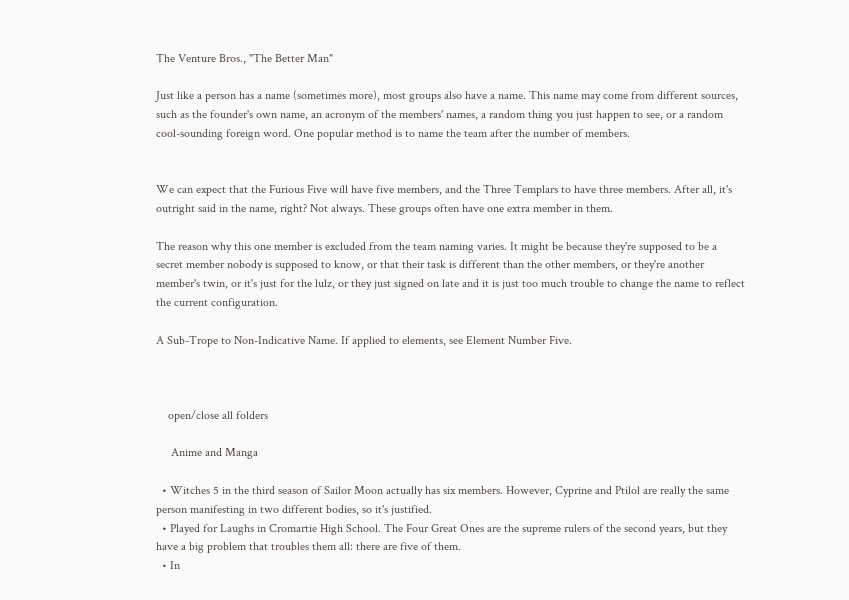The Venture Bros., "The Better Man"

Just like a person has a name (sometimes more), most groups also have a name. This name may come from different sources, such as the founder's own name, an acronym of the members' names, a random thing you just happen to see, or a random cool-sounding foreign word. One popular method is to name the team after the number of members.


We can expect that the Furious Five will have five members, and the Three Templars to have three members. After all, it's outright said in the name, right? Not always. These groups often have one extra member in them.

The reason why this one member is excluded from the team naming varies. It might be because they're supposed to be a secret member nobody is supposed to know, or that their task is different than the other members, or they're another member's twin, or it's just for the lulz, or they just signed on late and it is just too much trouble to change the name to reflect the current configuration.

A Sub-Trope to Non-Indicative Name. If applied to elements, see Element Number Five.



    open/close all folders

     Anime and Manga

  • Witches 5 in the third season of Sailor Moon actually has six members. However, Cyprine and Ptilol are really the same person manifesting in two different bodies, so it's justified.
  • Played for Laughs in Cromartie High School. The Four Great Ones are the supreme rulers of the second years, but they have a big problem that troubles them all: there are five of them.
  • In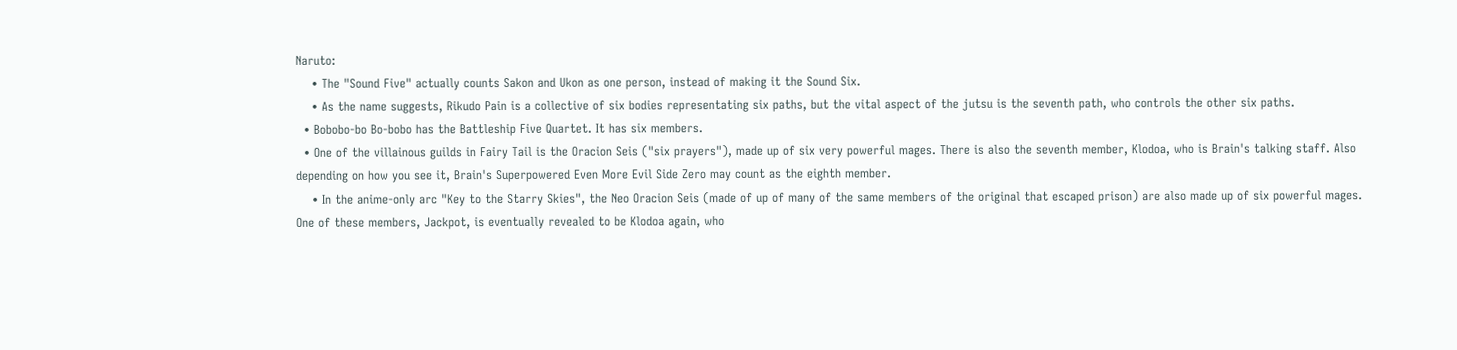Naruto:
    • The "Sound Five" actually counts Sakon and Ukon as one person, instead of making it the Sound Six.
    • As the name suggests, Rikudo Pain is a collective of six bodies representating six paths, but the vital aspect of the jutsu is the seventh path, who controls the other six paths.
  • Bobobo-bo Bo-bobo has the Battleship Five Quartet. It has six members.
  • One of the villainous guilds in Fairy Tail is the Oracion Seis ("six prayers"), made up of six very powerful mages. There is also the seventh member, Klodoa, who is Brain's talking staff. Also depending on how you see it, Brain's Superpowered Even More Evil Side Zero may count as the eighth member.
    • In the anime-only arc "Key to the Starry Skies", the Neo Oracion Seis (made of up of many of the same members of the original that escaped prison) are also made up of six powerful mages. One of these members, Jackpot, is eventually revealed to be Klodoa again, who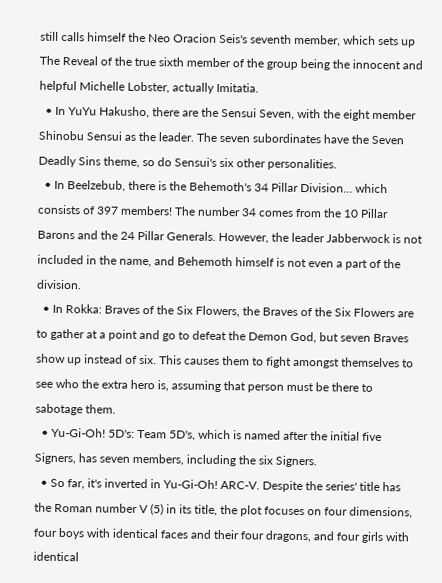still calls himself the Neo Oracion Seis's seventh member, which sets up The Reveal of the true sixth member of the group being the innocent and helpful Michelle Lobster, actually Imitatia.
  • In YuYu Hakusho, there are the Sensui Seven, with the eight member Shinobu Sensui as the leader. The seven subordinates have the Seven Deadly Sins theme, so do Sensui's six other personalities.
  • In Beelzebub, there is the Behemoth's 34 Pillar Division... which consists of 397 members! The number 34 comes from the 10 Pillar Barons and the 24 Pillar Generals. However, the leader Jabberwock is not included in the name, and Behemoth himself is not even a part of the division.
  • In Rokka: Braves of the Six Flowers, the Braves of the Six Flowers are to gather at a point and go to defeat the Demon God, but seven Braves show up instead of six. This causes them to fight amongst themselves to see who the extra hero is, assuming that person must be there to sabotage them.
  • Yu-Gi-Oh! 5D's: Team 5D's, which is named after the initial five Signers, has seven members, including the six Signers.
  • So far, it's inverted in Yu-Gi-Oh! ARC-V. Despite the series' title has the Roman number V (5) in its title, the plot focuses on four dimensions, four boys with identical faces and their four dragons, and four girls with identical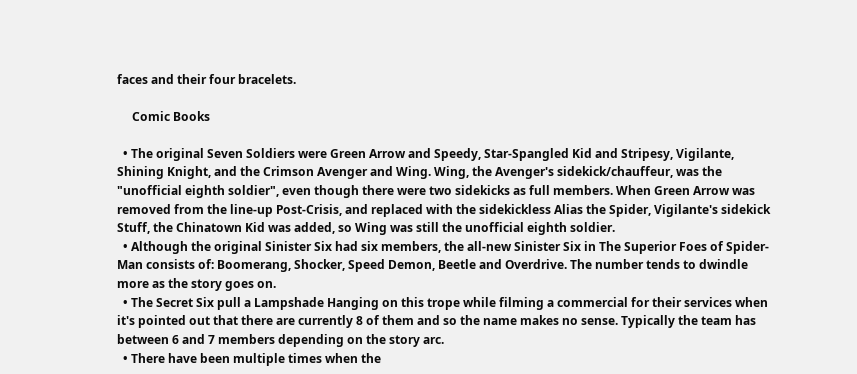faces and their four bracelets.

     Comic Books

  • The original Seven Soldiers were Green Arrow and Speedy, Star-Spangled Kid and Stripesy, Vigilante, Shining Knight, and the Crimson Avenger and Wing. Wing, the Avenger's sidekick/chauffeur, was the "unofficial eighth soldier", even though there were two sidekicks as full members. When Green Arrow was removed from the line-up Post-Crisis, and replaced with the sidekickless Alias the Spider, Vigilante's sidekick Stuff, the Chinatown Kid was added, so Wing was still the unofficial eighth soldier.
  • Although the original Sinister Six had six members, the all-new Sinister Six in The Superior Foes of Spider-Man consists of: Boomerang, Shocker, Speed Demon, Beetle and Overdrive. The number tends to dwindle more as the story goes on.
  • The Secret Six pull a Lampshade Hanging on this trope while filming a commercial for their services when it's pointed out that there are currently 8 of them and so the name makes no sense. Typically the team has between 6 and 7 members depending on the story arc.
  • There have been multiple times when the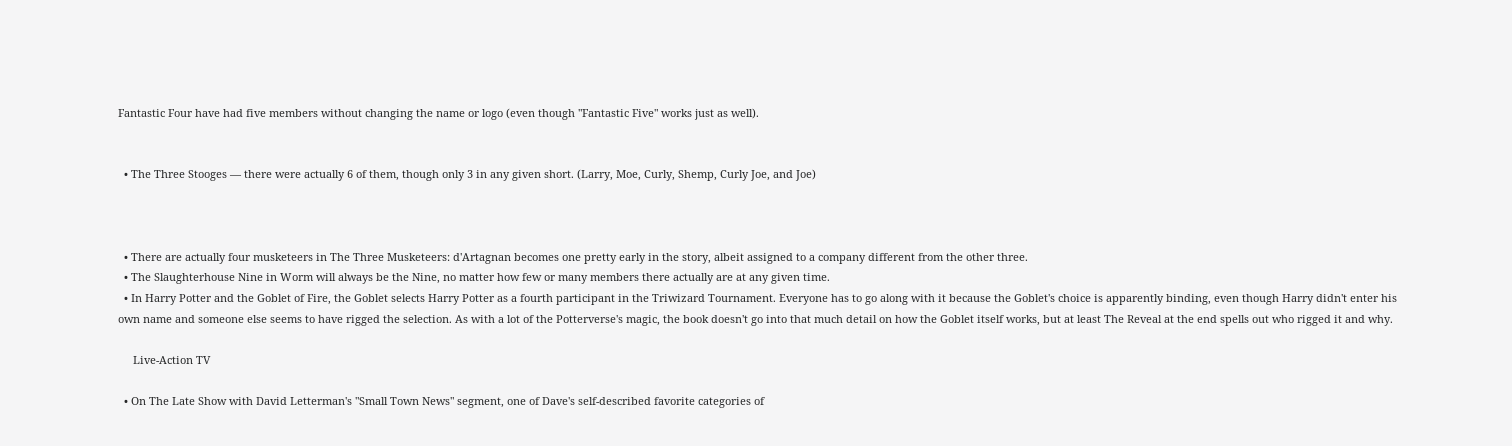Fantastic Four have had five members without changing the name or logo (even though "Fantastic Five" works just as well).


  • The Three Stooges — there were actually 6 of them, though only 3 in any given short. (Larry, Moe, Curly, Shemp, Curly Joe, and Joe)



  • There are actually four musketeers in The Three Musketeers: d'Artagnan becomes one pretty early in the story, albeit assigned to a company different from the other three.
  • The Slaughterhouse Nine in Worm will always be the Nine, no matter how few or many members there actually are at any given time.
  • In Harry Potter and the Goblet of Fire, the Goblet selects Harry Potter as a fourth participant in the Triwizard Tournament. Everyone has to go along with it because the Goblet's choice is apparently binding, even though Harry didn't enter his own name and someone else seems to have rigged the selection. As with a lot of the Potterverse's magic, the book doesn't go into that much detail on how the Goblet itself works, but at least The Reveal at the end spells out who rigged it and why.

     Live-Action TV

  • On The Late Show with David Letterman's "Small Town News" segment, one of Dave's self-described favorite categories of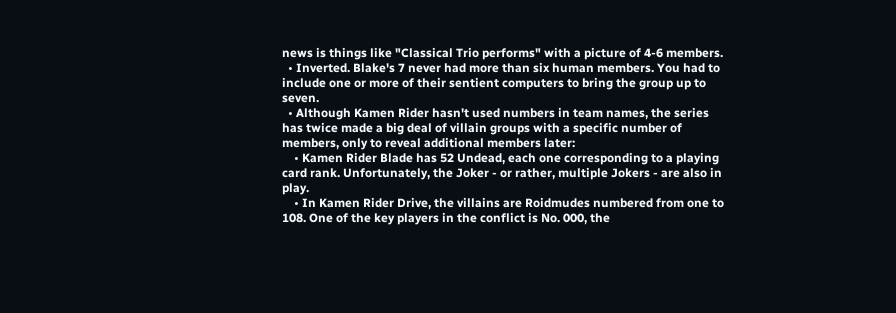news is things like "Classical Trio performs" with a picture of 4-6 members.
  • Inverted. Blake's 7 never had more than six human members. You had to include one or more of their sentient computers to bring the group up to seven.
  • Although Kamen Rider hasn't used numbers in team names, the series has twice made a big deal of villain groups with a specific number of members, only to reveal additional members later:
    • Kamen Rider Blade has 52 Undead, each one corresponding to a playing card rank. Unfortunately, the Joker - or rather, multiple Jokers - are also in play.
    • In Kamen Rider Drive, the villains are Roidmudes numbered from one to 108. One of the key players in the conflict is No. 000, the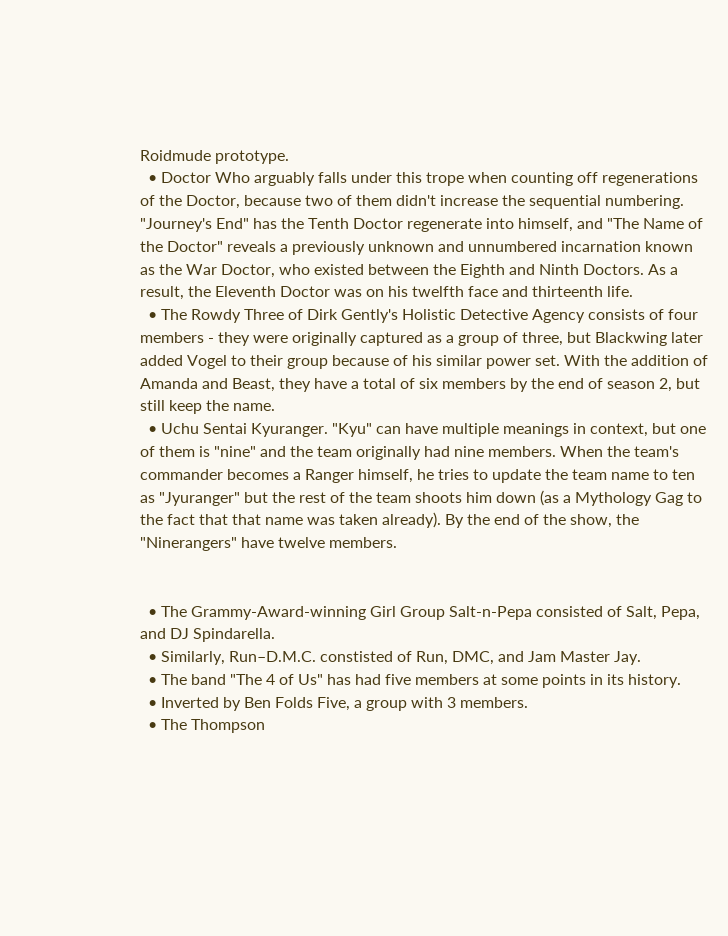Roidmude prototype.
  • Doctor Who arguably falls under this trope when counting off regenerations of the Doctor, because two of them didn't increase the sequential numbering. "Journey's End" has the Tenth Doctor regenerate into himself, and "The Name of the Doctor" reveals a previously unknown and unnumbered incarnation known as the War Doctor, who existed between the Eighth and Ninth Doctors. As a result, the Eleventh Doctor was on his twelfth face and thirteenth life.
  • The Rowdy Three of Dirk Gently's Holistic Detective Agency consists of four members - they were originally captured as a group of three, but Blackwing later added Vogel to their group because of his similar power set. With the addition of Amanda and Beast, they have a total of six members by the end of season 2, but still keep the name.
  • Uchu Sentai Kyuranger. "Kyu" can have multiple meanings in context, but one of them is "nine" and the team originally had nine members. When the team's commander becomes a Ranger himself, he tries to update the team name to ten as "Jyuranger" but the rest of the team shoots him down (as a Mythology Gag to the fact that that name was taken already). By the end of the show, the "Ninerangers" have twelve members.


  • The Grammy-Award-winning Girl Group Salt-n-Pepa consisted of Salt, Pepa, and DJ Spindarella.
  • Similarly, Run–D.M.C. constisted of Run, DMC, and Jam Master Jay.
  • The band "The 4 of Us" has had five members at some points in its history.
  • Inverted by Ben Folds Five, a group with 3 members.
  • The Thompson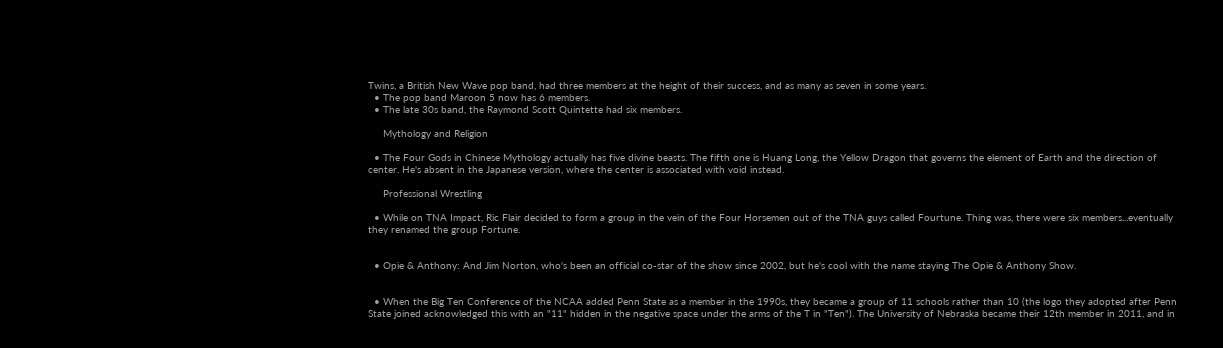Twins, a British New Wave pop band, had three members at the height of their success, and as many as seven in some years.
  • The pop band Maroon 5 now has 6 members.
  • The late 30s band, the Raymond Scott Quintette had six members.

     Mythology and Religion

  • The Four Gods in Chinese Mythology actually has five divine beasts. The fifth one is Huang Long, the Yellow Dragon that governs the element of Earth and the direction of center. He's absent in the Japanese version, where the center is associated with void instead.

     Professional Wrestling

  • While on TNA Impact, Ric Flair decided to form a group in the vein of the Four Horsemen out of the TNA guys called Fourtune. Thing was, there were six members...eventually they renamed the group Fortune.


  • Opie & Anthony: And Jim Norton, who's been an official co-star of the show since 2002, but he's cool with the name staying The Opie & Anthony Show.


  • When the Big Ten Conference of the NCAA added Penn State as a member in the 1990s, they became a group of 11 schools rather than 10 (the logo they adopted after Penn State joined acknowledged this with an "11" hidden in the negative space under the arms of the T in "Ten"). The University of Nebraska became their 12th member in 2011, and in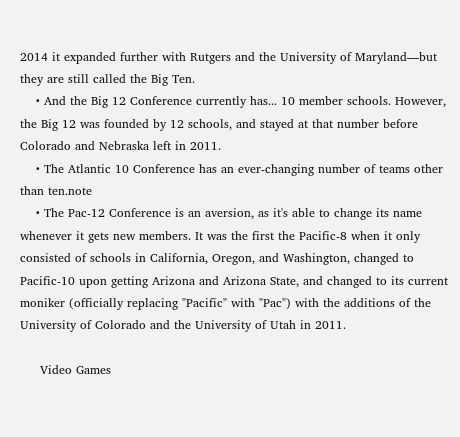2014 it expanded further with Rutgers and the University of Maryland—but they are still called the Big Ten.
    • And the Big 12 Conference currently has... 10 member schools. However, the Big 12 was founded by 12 schools, and stayed at that number before Colorado and Nebraska left in 2011.
    • The Atlantic 10 Conference has an ever-changing number of teams other than ten.note
    • The Pac-12 Conference is an aversion, as it's able to change its name whenever it gets new members. It was the first the Pacific-8 when it only consisted of schools in California, Oregon, and Washington, changed to Pacific-10 upon getting Arizona and Arizona State, and changed to its current moniker (officially replacing "Pacific" with "Pac") with the additions of the University of Colorado and the University of Utah in 2011.

     Video Games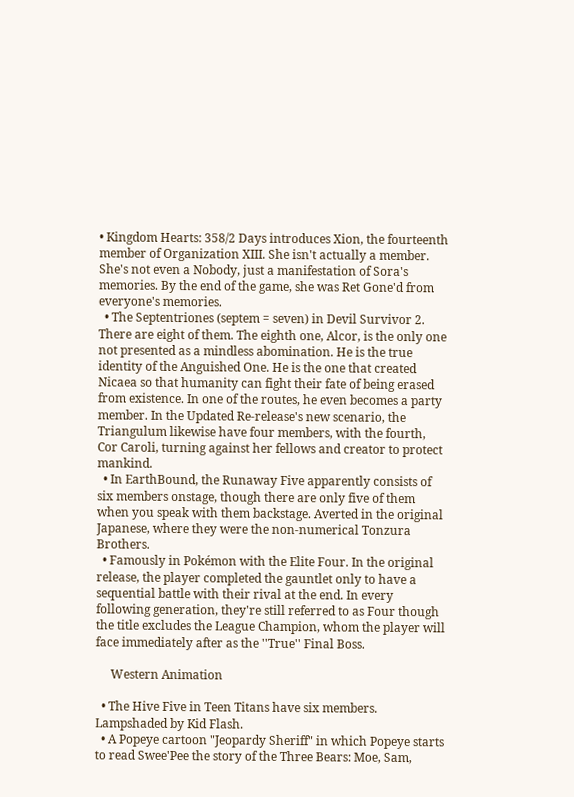• Kingdom Hearts: 358/2 Days introduces Xion, the fourteenth member of Organization XIII. She isn't actually a member. She's not even a Nobody, just a manifestation of Sora's memories. By the end of the game, she was Ret Gone'd from everyone's memories.
  • The Septentriones (septem = seven) in Devil Survivor 2. There are eight of them. The eighth one, Alcor, is the only one not presented as a mindless abomination. He is the true identity of the Anguished One. He is the one that created Nicaea so that humanity can fight their fate of being erased from existence. In one of the routes, he even becomes a party member. In the Updated Re-release's new scenario, the Triangulum likewise have four members, with the fourth, Cor Caroli, turning against her fellows and creator to protect mankind.
  • In EarthBound, the Runaway Five apparently consists of six members onstage, though there are only five of them when you speak with them backstage. Averted in the original Japanese, where they were the non-numerical Tonzura Brothers.
  • Famously in Pokémon with the Elite Four. In the original release, the player completed the gauntlet only to have a sequential battle with their rival at the end. In every following generation, they're still referred to as Four though the title excludes the League Champion, whom the player will face immediately after as the ''True'' Final Boss.

     Western Animation

  • The Hive Five in Teen Titans have six members. Lampshaded by Kid Flash.
  • A Popeye cartoon "Jeopardy Sheriff" in which Popeye starts to read Swee'Pee the story of the Three Bears: Moe, Sam,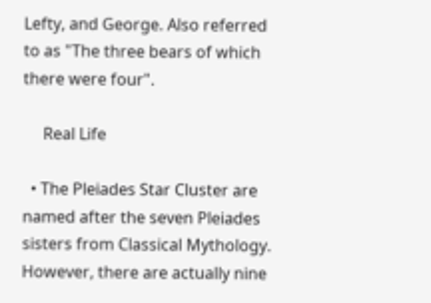Lefty, and George. Also referred to as "The three bears of which there were four".

     Real Life

  • The Pleiades Star Cluster are named after the seven Pleiades sisters from Classical Mythology. However, there are actually nine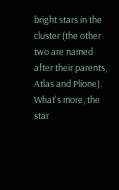bright stars in the cluster (the other two are named after their parents, Atlas and Plione). What's more, the star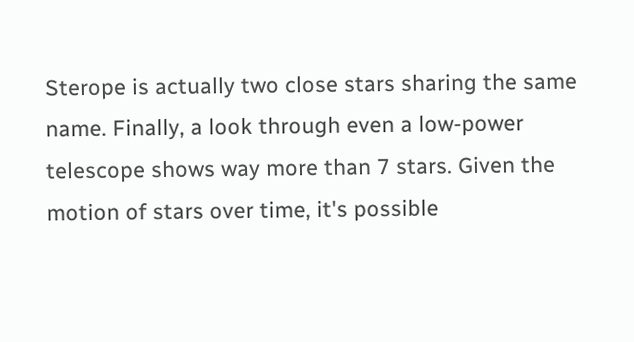Sterope is actually two close stars sharing the same name. Finally, a look through even a low-power telescope shows way more than 7 stars. Given the motion of stars over time, it's possible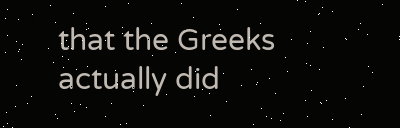that the Greeks actually did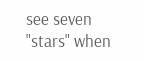see seven "stars" when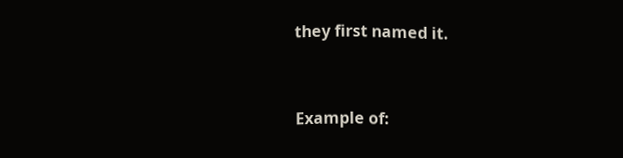they first named it.


Example of: